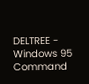DELTREE - Windows 95 Command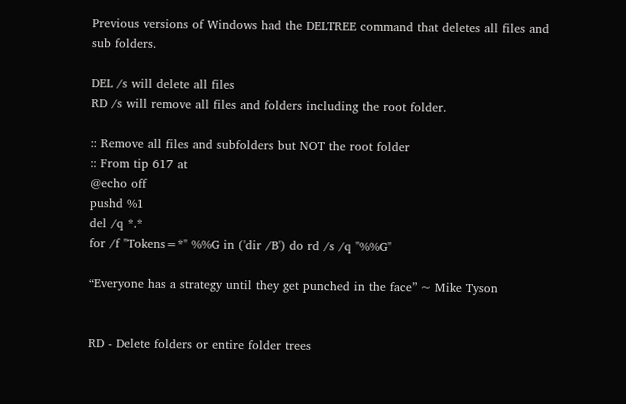Previous versions of Windows had the DELTREE command that deletes all files and sub folders.

DEL /s will delete all files
RD /s will remove all files and folders including the root folder.

:: Remove all files and subfolders but NOT the root folder
:: From tip 617 at
@echo off
pushd %1
del /q *.*
for /f "Tokens=*" %%G in ('dir /B') do rd /s /q "%%G"

“Everyone has a strategy until they get punched in the face” ~ Mike Tyson


RD - Delete folders or entire folder trees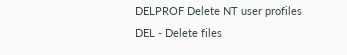DELPROF Delete NT user profiles
DEL - Delete files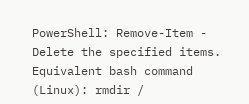PowerShell: Remove-Item - Delete the specified items.
Equivalent bash command (Linux): rmdir /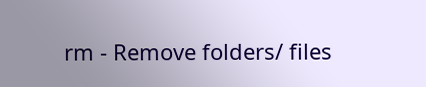rm - Remove folders/ files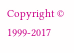Copyright © 1999-2017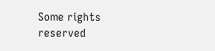Some rights reserved